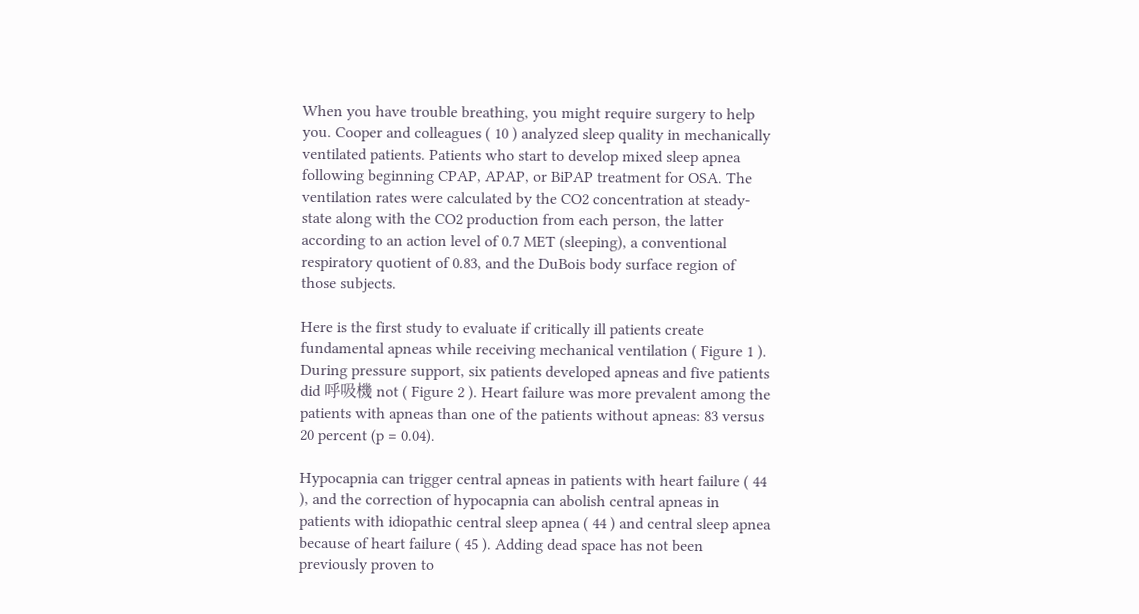When you have trouble breathing, you might require surgery to help you. Cooper and colleagues ( 10 ) analyzed sleep quality in mechanically ventilated patients. Patients who start to develop mixed sleep apnea following beginning CPAP, APAP, or BiPAP treatment for OSA. The ventilation rates were calculated by the CO2 concentration at steady-state along with the CO2 production from each person, the latter according to an action level of 0.7 MET (sleeping), a conventional respiratory quotient of 0.83, and the DuBois body surface region of those subjects.

Here is the first study to evaluate if critically ill patients create fundamental apneas while receiving mechanical ventilation ( Figure 1 ). During pressure support, six patients developed apneas and five patients did 呼吸機 not ( Figure 2 ). Heart failure was more prevalent among the patients with apneas than one of the patients without apneas: 83 versus 20 percent (p = 0.04).

Hypocapnia can trigger central apneas in patients with heart failure ( 44 ), and the correction of hypocapnia can abolish central apneas in patients with idiopathic central sleep apnea ( 44 ) and central sleep apnea because of heart failure ( 45 ). Adding dead space has not been previously proven to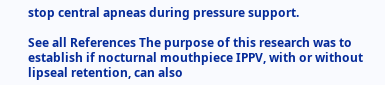stop central apneas during pressure support.

See all References The purpose of this research was to establish if nocturnal mouthpiece IPPV, with or without lipseal retention, can also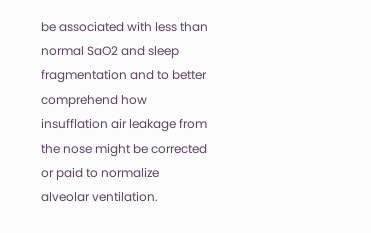be associated with less than normal SaO2 and sleep fragmentation and to better comprehend how insufflation air leakage from the nose might be corrected or paid to normalize alveolar ventilation.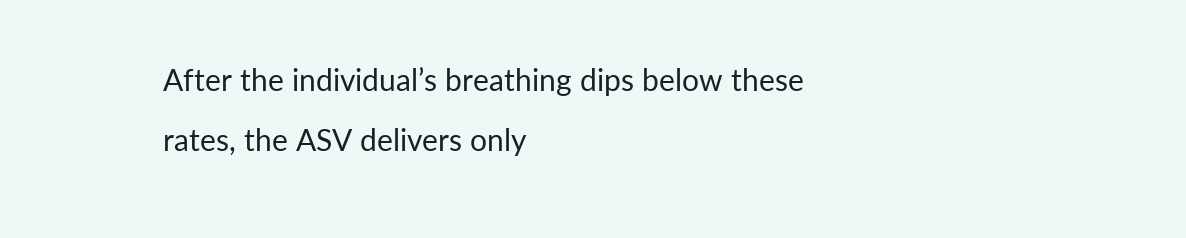After the individual’s breathing dips below these rates, the ASV delivers only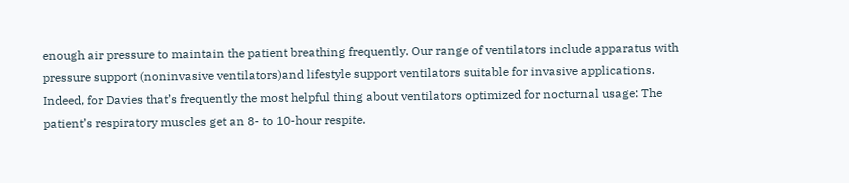enough air pressure to maintain the patient breathing frequently. Our range of ventilators include apparatus with pressure support (noninvasive ventilators)and lifestyle support ventilators suitable for invasive applications. Indeed, for Davies that’s frequently the most helpful thing about ventilators optimized for nocturnal usage: The patient’s respiratory muscles get an 8- to 10-hour respite.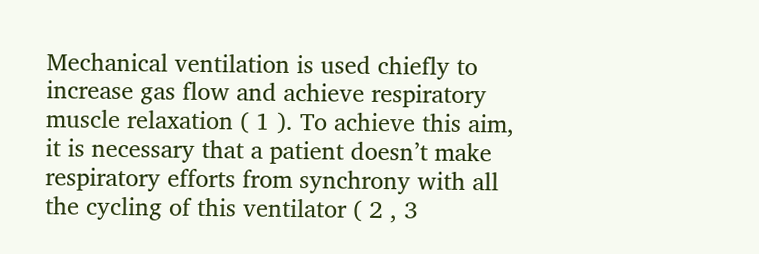Mechanical ventilation is used chiefly to increase gas flow and achieve respiratory muscle relaxation ( 1 ). To achieve this aim, it is necessary that a patient doesn’t make respiratory efforts from synchrony with all the cycling of this ventilator ( 2 , 3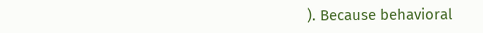). Because behavioral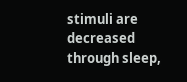stimuli are decreased through sleep,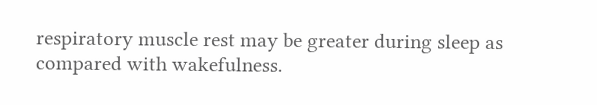respiratory muscle rest may be greater during sleep as compared with wakefulness.